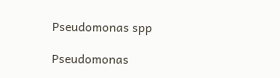Pseudomonas spp

Pseudomonas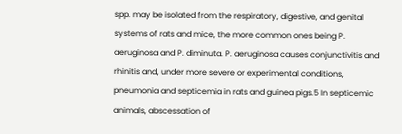spp. may be isolated from the respiratory, digestive, and genital systems of rats and mice, the more common ones being P. aeruginosa and P. diminuta. P. aeruginosa causes conjunctivitis and rhinitis and, under more severe or experimental conditions, pneumonia and septicemia in rats and guinea pigs.5 In septicemic animals, abscessation of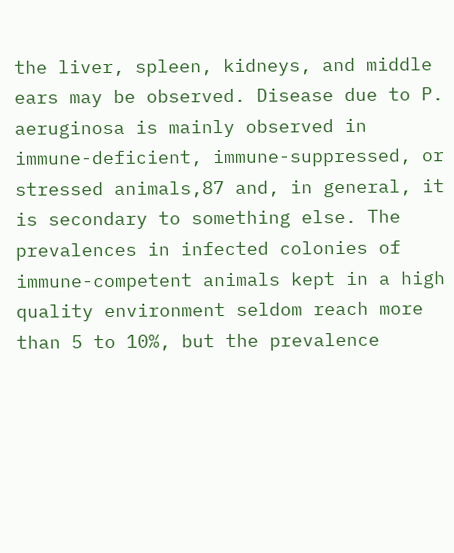the liver, spleen, kidneys, and middle ears may be observed. Disease due to P. aeruginosa is mainly observed in immune-deficient, immune-suppressed, or stressed animals,87 and, in general, it is secondary to something else. The prevalences in infected colonies of immune-competent animals kept in a high quality environment seldom reach more than 5 to 10%, but the prevalence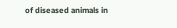of diseased animals in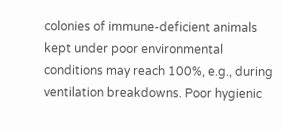colonies of immune-deficient animals kept under poor environmental conditions may reach 100%, e.g., during ventilation breakdowns. Poor hygienic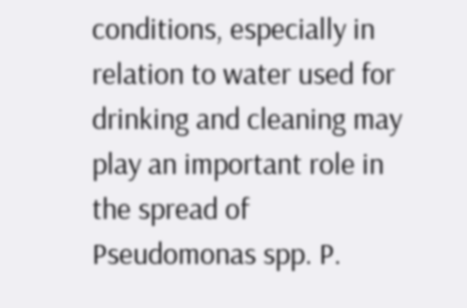conditions, especially in relation to water used for drinking and cleaning may play an important role in the spread of Pseudomonas spp. P.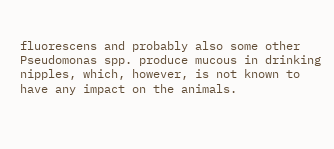fluorescens and probably also some other Pseudomonas spp. produce mucous in drinking nipples, which, however, is not known to have any impact on the animals.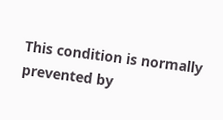This condition is normally prevented by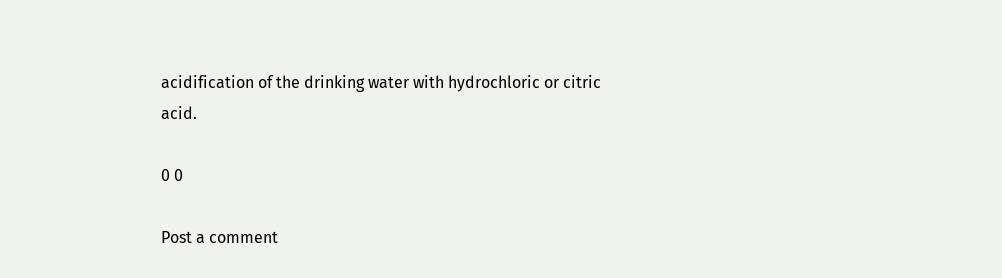acidification of the drinking water with hydrochloric or citric acid.

0 0

Post a comment